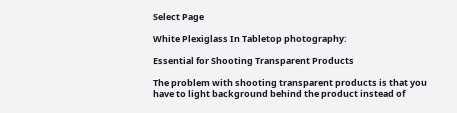Select Page

White Plexiglass In Tabletop photography:

Essential for Shooting Transparent Products

The problem with shooting transparent products is that you have to light background behind the product instead of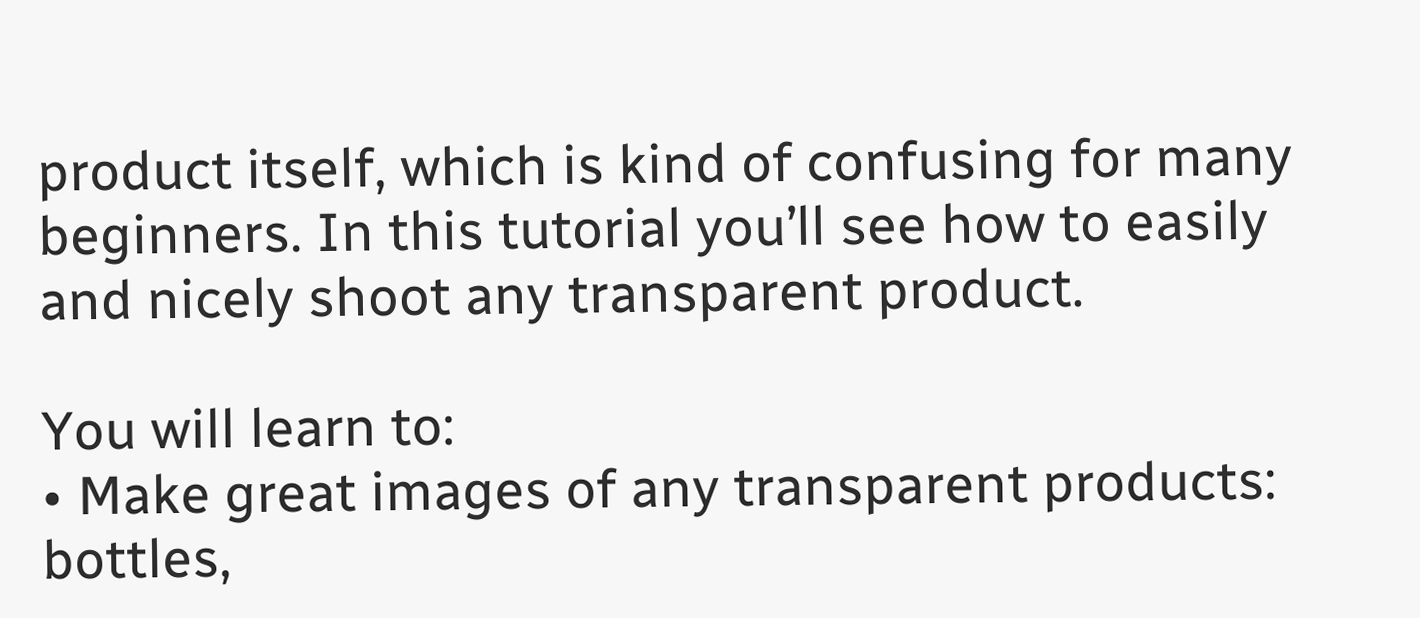product itself, which is kind of confusing for many beginners. In this tutorial you’ll see how to easily and nicely shoot any transparent product.

You will learn to:
• Make great images of any transparent products: bottles,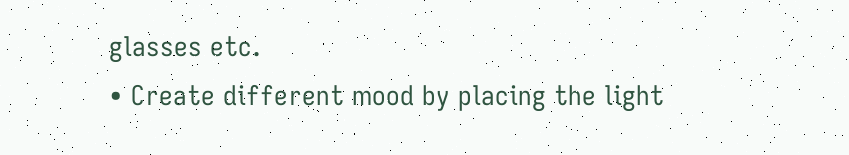glasses etc.
• Create different mood by placing the light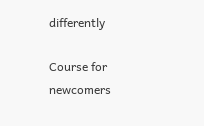differently

Course for newcomers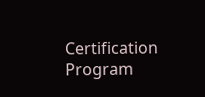Certification Program